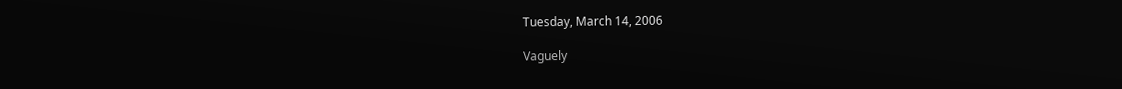Tuesday, March 14, 2006

Vaguely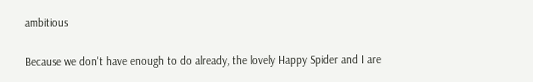ambitious

Because we don't have enough to do already, the lovely Happy Spider and I are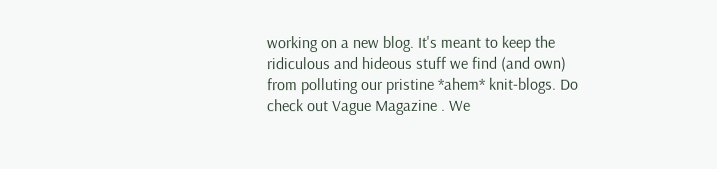working on a new blog. It's meant to keep the ridiculous and hideous stuff we find (and own) from polluting our pristine *ahem* knit-blogs. Do check out Vague Magazine . We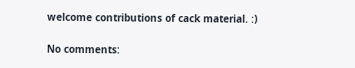welcome contributions of cack material. :)

No comments: